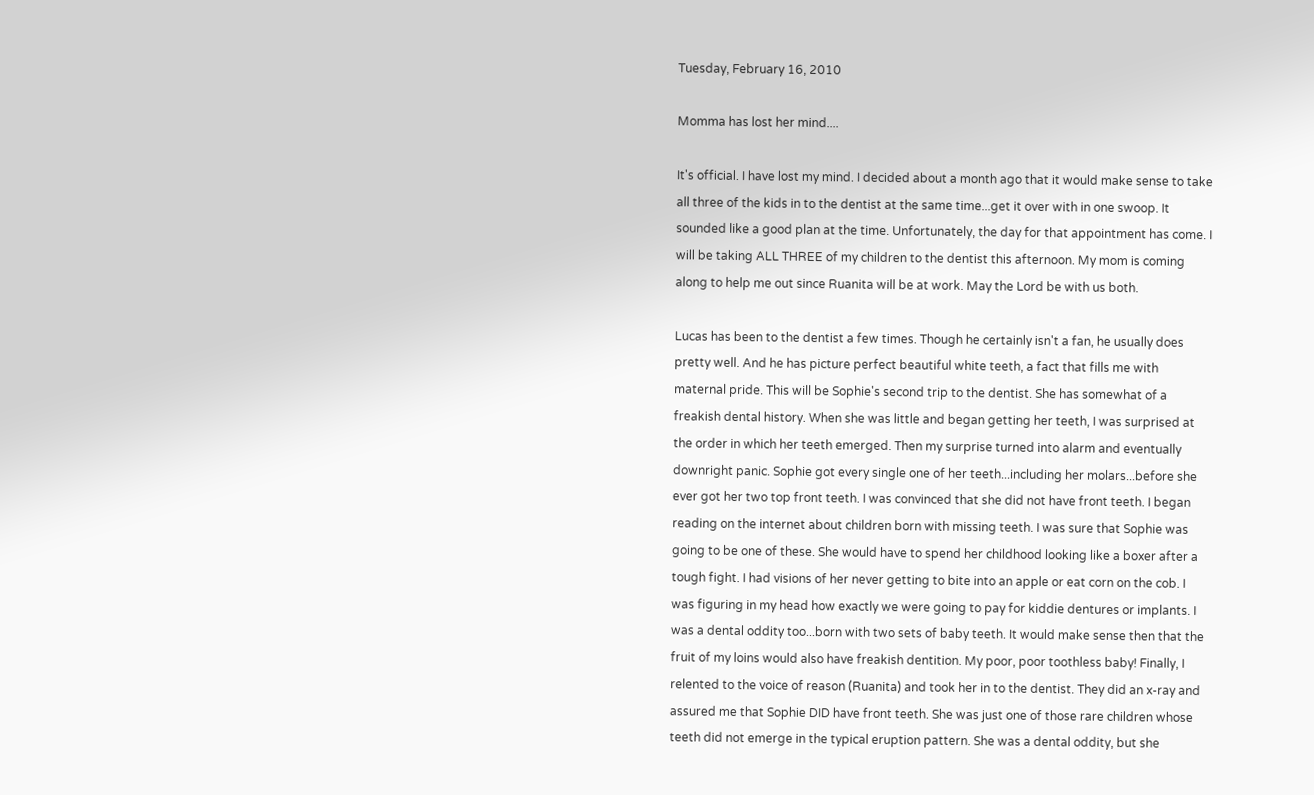Tuesday, February 16, 2010

Momma has lost her mind....

It's official. I have lost my mind. I decided about a month ago that it would make sense to take all three of the kids in to the dentist at the same time...get it over with in one swoop. It sounded like a good plan at the time. Unfortunately, the day for that appointment has come. I will be taking ALL THREE of my children to the dentist this afternoon. My mom is coming along to help me out since Ruanita will be at work. May the Lord be with us both.

Lucas has been to the dentist a few times. Though he certainly isn't a fan, he usually does pretty well. And he has picture perfect beautiful white teeth, a fact that fills me with maternal pride. This will be Sophie's second trip to the dentist. She has somewhat of a freakish dental history. When she was little and began getting her teeth, I was surprised at the order in which her teeth emerged. Then my surprise turned into alarm and eventually downright panic. Sophie got every single one of her teeth...including her molars...before she ever got her two top front teeth. I was convinced that she did not have front teeth. I began reading on the internet about children born with missing teeth. I was sure that Sophie was going to be one of these. She would have to spend her childhood looking like a boxer after a tough fight. I had visions of her never getting to bite into an apple or eat corn on the cob. I was figuring in my head how exactly we were going to pay for kiddie dentures or implants. I was a dental oddity too...born with two sets of baby teeth. It would make sense then that the fruit of my loins would also have freakish dentition. My poor, poor toothless baby! Finally, I relented to the voice of reason (Ruanita) and took her in to the dentist. They did an x-ray and assured me that Sophie DID have front teeth. She was just one of those rare children whose teeth did not emerge in the typical eruption pattern. She was a dental oddity, but she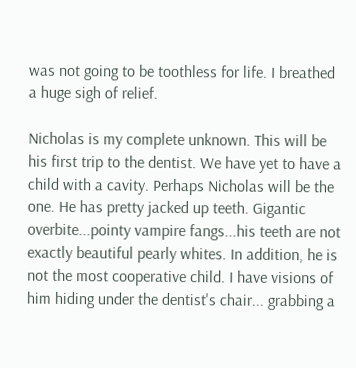was not going to be toothless for life. I breathed a huge sigh of relief.

Nicholas is my complete unknown. This will be his first trip to the dentist. We have yet to have a child with a cavity. Perhaps Nicholas will be the one. He has pretty jacked up teeth. Gigantic overbite...pointy vampire fangs...his teeth are not exactly beautiful pearly whites. In addition, he is not the most cooperative child. I have visions of him hiding under the dentist's chair... grabbing a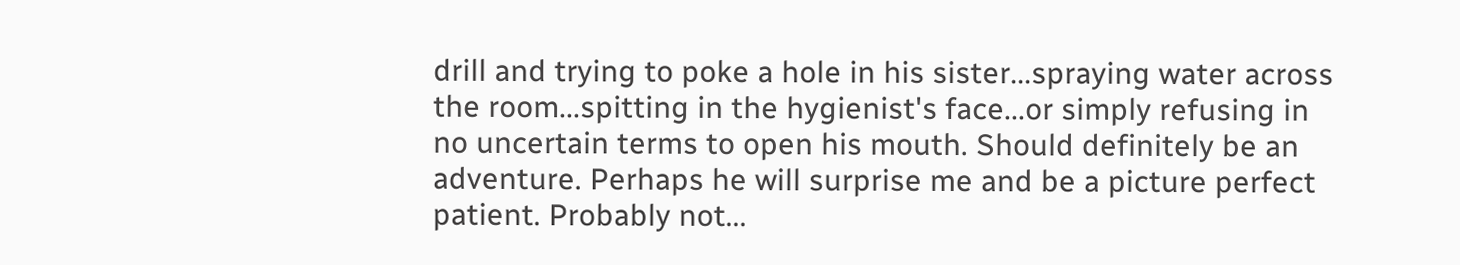drill and trying to poke a hole in his sister...spraying water across the room...spitting in the hygienist's face...or simply refusing in no uncertain terms to open his mouth. Should definitely be an adventure. Perhaps he will surprise me and be a picture perfect patient. Probably not...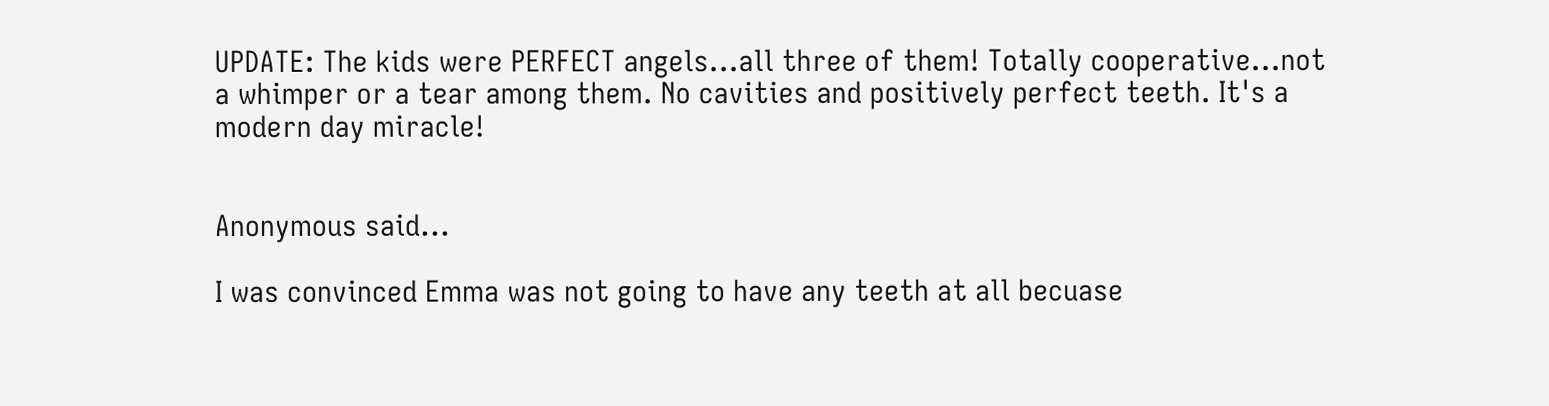UPDATE: The kids were PERFECT angels...all three of them! Totally cooperative...not a whimper or a tear among them. No cavities and positively perfect teeth. It's a modern day miracle!


Anonymous said...

I was convinced Emma was not going to have any teeth at all becuase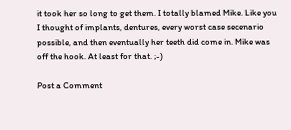it took her so long to get them. I totally blamed Mike. Like you I thought of implants, dentures, every worst case secenario possible, and then eventually her teeth did come in. Mike was off the hook. At least for that. ;-)

Post a Comment